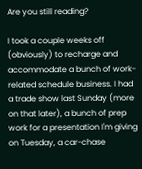Are you still reading?

I took a couple weeks off (obviously) to recharge and accommodate a bunch of work-related schedule business. I had a trade show last Sunday (more on that later), a bunch of prep work for a presentation I'm giving on Tuesday, a car-chase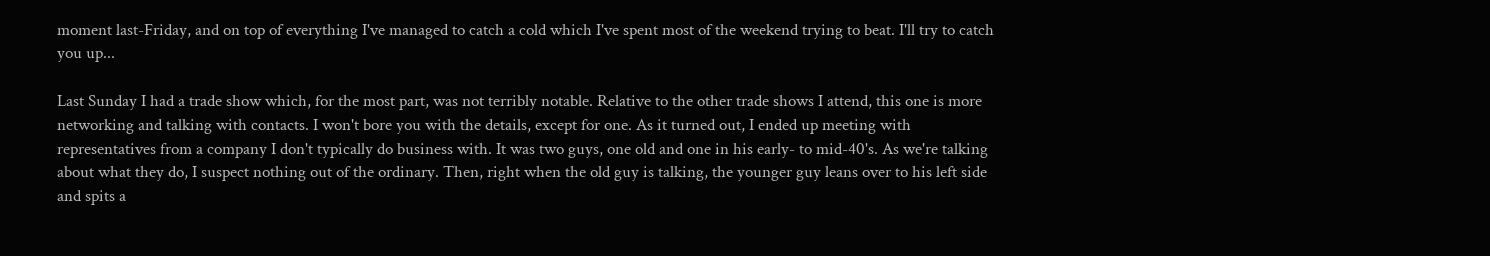moment last-Friday, and on top of everything I've managed to catch a cold which I've spent most of the weekend trying to beat. I'll try to catch you up...

Last Sunday I had a trade show which, for the most part, was not terribly notable. Relative to the other trade shows I attend, this one is more networking and talking with contacts. I won't bore you with the details, except for one. As it turned out, I ended up meeting with representatives from a company I don't typically do business with. It was two guys, one old and one in his early- to mid-40's. As we're talking about what they do, I suspect nothing out of the ordinary. Then, right when the old guy is talking, the younger guy leans over to his left side and spits a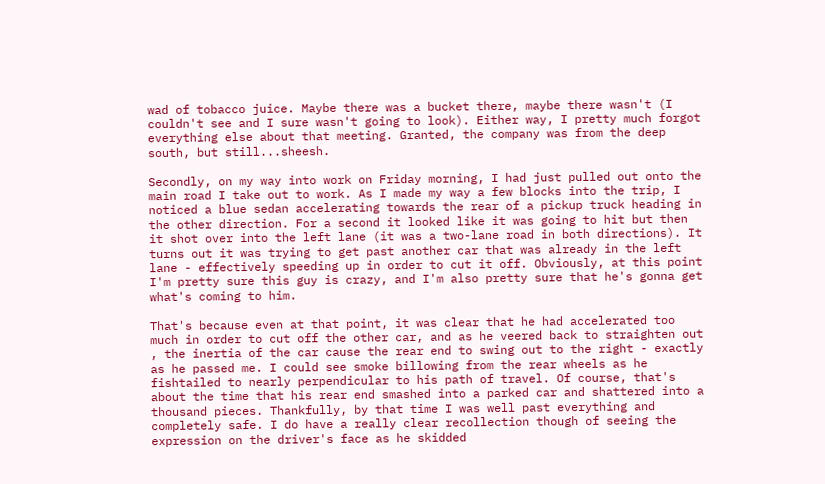wad of tobacco juice. Maybe there was a bucket there, maybe there wasn't (I couldn't see and I sure wasn't going to look). Either way, I pretty much forgot everything else about that meeting. Granted, the company was from the deep south, but still...sheesh.

Secondly, on my way into work on Friday morning, I had just pulled out onto the main road I take out to work. As I made my way a few blocks into the trip, I noticed a blue sedan accelerating towards the rear of a pickup truck heading in the other direction. For a second it looked like it was going to hit but then it shot over into the left lane (it was a two-lane road in both directions). It turns out it was trying to get past another car that was already in the left lane - effectively speeding up in order to cut it off. Obviously, at this point I'm pretty sure this guy is crazy, and I'm also pretty sure that he's gonna get what's coming to him.

That's because even at that point, it was clear that he had accelerated too much in order to cut off the other car, and as he veered back to straighten out , the inertia of the car cause the rear end to swing out to the right - exactly as he passed me. I could see smoke billowing from the rear wheels as he fishtailed to nearly perpendicular to his path of travel. Of course, that's about the time that his rear end smashed into a parked car and shattered into a thousand pieces. Thankfully, by that time I was well past everything and completely safe. I do have a really clear recollection though of seeing the expression on the driver's face as he skidded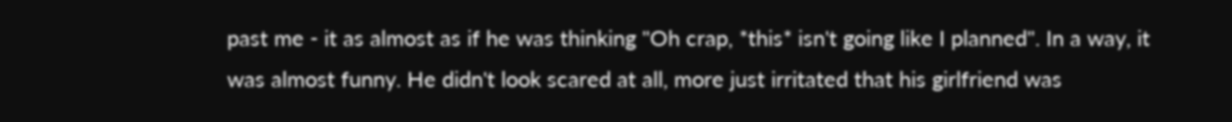past me - it as almost as if he was thinking "Oh crap, *this* isn't going like I planned". In a way, it was almost funny. He didn't look scared at all, more just irritated that his girlfriend was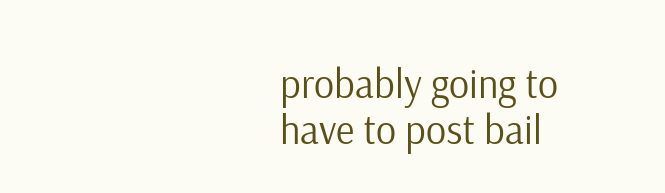probably going to have to post bail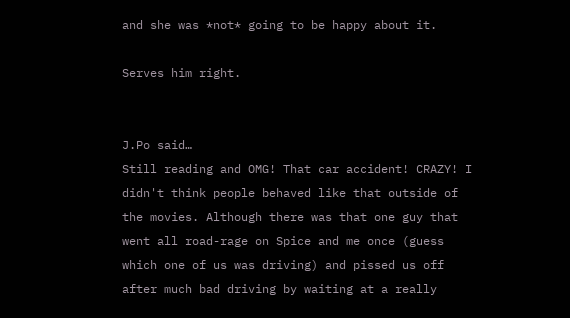and she was *not* going to be happy about it.

Serves him right.


J.Po said…
Still reading and OMG! That car accident! CRAZY! I didn't think people behaved like that outside of the movies. Although there was that one guy that went all road-rage on Spice and me once (guess which one of us was driving) and pissed us off after much bad driving by waiting at a really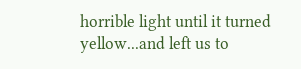horrible light until it turned yellow...and left us to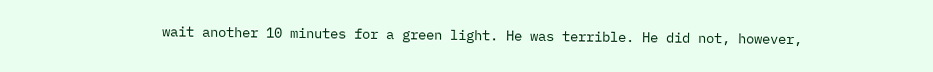wait another 10 minutes for a green light. He was terrible. He did not, however,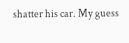shatter his car. My guess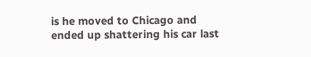is he moved to Chicago and ended up shattering his car last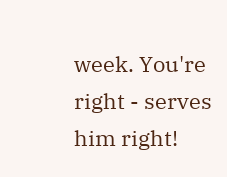week. You're right - serves him right!